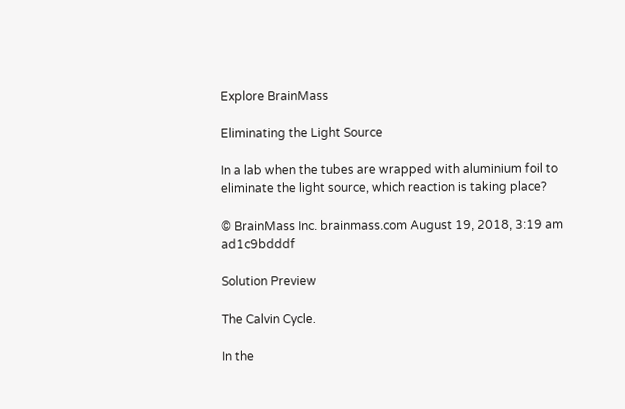Explore BrainMass

Eliminating the Light Source

In a lab when the tubes are wrapped with aluminium foil to eliminate the light source, which reaction is taking place?

© BrainMass Inc. brainmass.com August 19, 2018, 3:19 am ad1c9bdddf

Solution Preview

The Calvin Cycle.

In the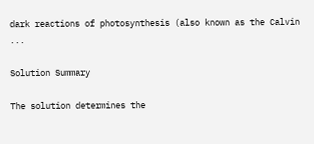dark reactions of photosynthesis (also known as the Calvin ...

Solution Summary

The solution determines the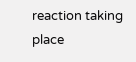reaction taking place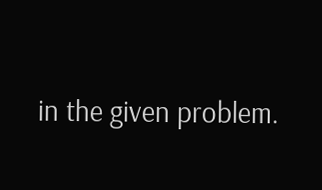in the given problem.